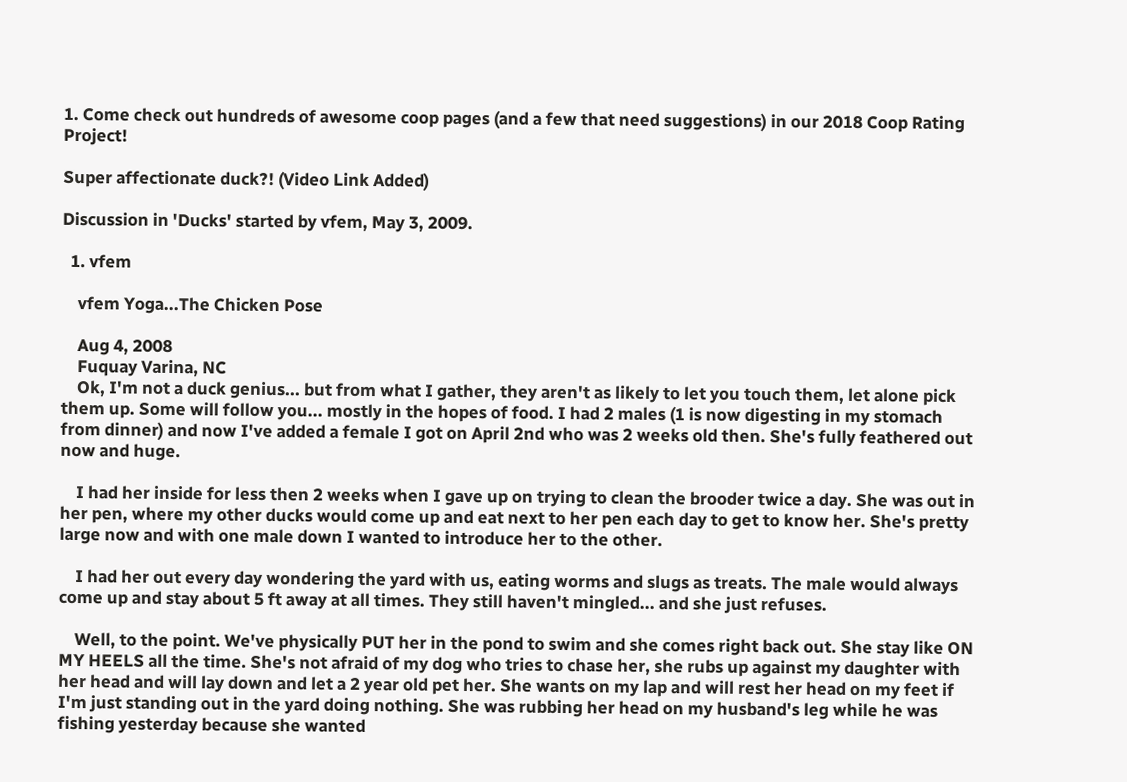1. Come check out hundreds of awesome coop pages (and a few that need suggestions) in our 2018 Coop Rating Project!

Super affectionate duck?! (Video Link Added)

Discussion in 'Ducks' started by vfem, May 3, 2009.

  1. vfem

    vfem Yoga...The Chicken Pose

    Aug 4, 2008
    Fuquay Varina, NC
    Ok, I'm not a duck genius... but from what I gather, they aren't as likely to let you touch them, let alone pick them up. Some will follow you... mostly in the hopes of food. I had 2 males (1 is now digesting in my stomach from dinner) and now I've added a female I got on April 2nd who was 2 weeks old then. She's fully feathered out now and huge.

    I had her inside for less then 2 weeks when I gave up on trying to clean the brooder twice a day. She was out in her pen, where my other ducks would come up and eat next to her pen each day to get to know her. She's pretty large now and with one male down I wanted to introduce her to the other.

    I had her out every day wondering the yard with us, eating worms and slugs as treats. The male would always come up and stay about 5 ft away at all times. They still haven't mingled... and she just refuses.

    Well, to the point. We've physically PUT her in the pond to swim and she comes right back out. She stay like ON MY HEELS all the time. She's not afraid of my dog who tries to chase her, she rubs up against my daughter with her head and will lay down and let a 2 year old pet her. She wants on my lap and will rest her head on my feet if I'm just standing out in the yard doing nothing. She was rubbing her head on my husband's leg while he was fishing yesterday because she wanted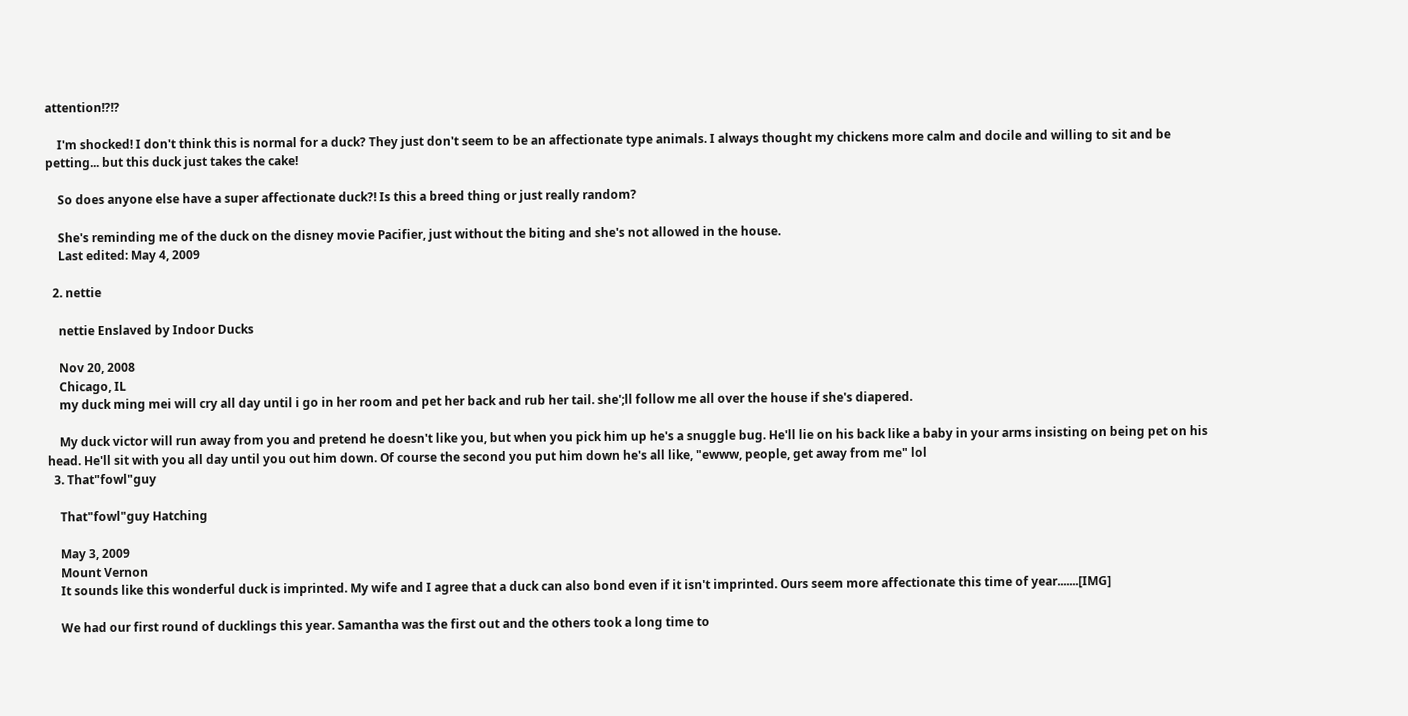attention!?!?

    I'm shocked! I don't think this is normal for a duck? They just don't seem to be an affectionate type animals. I always thought my chickens more calm and docile and willing to sit and be petting... but this duck just takes the cake!

    So does anyone else have a super affectionate duck?! Is this a breed thing or just really random?

    She's reminding me of the duck on the disney movie Pacifier, just without the biting and she's not allowed in the house.
    Last edited: May 4, 2009

  2. nettie

    nettie Enslaved by Indoor Ducks

    Nov 20, 2008
    Chicago, IL
    my duck ming mei will cry all day until i go in her room and pet her back and rub her tail. she';ll follow me all over the house if she's diapered.

    My duck victor will run away from you and pretend he doesn't like you, but when you pick him up he's a snuggle bug. He'll lie on his back like a baby in your arms insisting on being pet on his head. He'll sit with you all day until you out him down. Of course the second you put him down he's all like, "ewww, people, get away from me" lol
  3. That"fowl"guy

    That"fowl"guy Hatching

    May 3, 2009
    Mount Vernon
    It sounds like this wonderful duck is imprinted. My wife and I agree that a duck can also bond even if it isn't imprinted. Ours seem more affectionate this time of year.......[IMG]

    We had our first round of ducklings this year. Samantha was the first out and the others took a long time to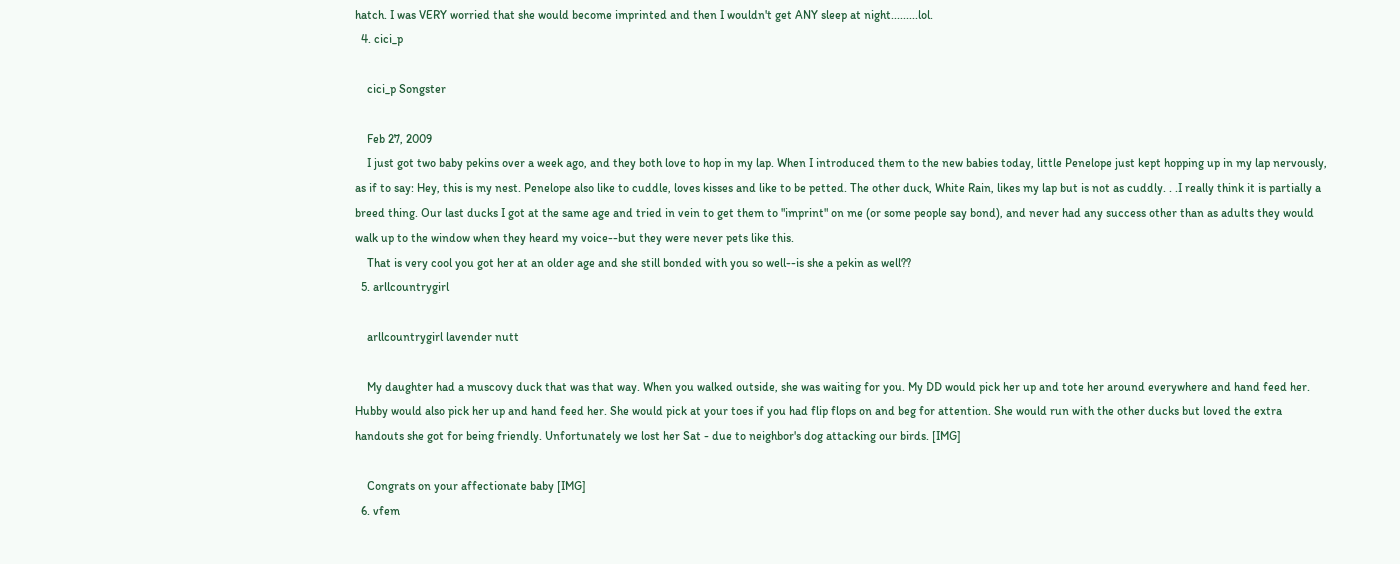hatch. I was VERY worried that she would become imprinted and then I wouldn't get ANY sleep at night.........lol.
  4. cici_p

    cici_p Songster

    Feb 27, 2009
    I just got two baby pekins over a week ago, and they both love to hop in my lap. When I introduced them to the new babies today, little Penelope just kept hopping up in my lap nervously, as if to say: Hey, this is my nest. Penelope also like to cuddle, loves kisses and like to be petted. The other duck, White Rain, likes my lap but is not as cuddly. . .I really think it is partially a breed thing. Our last ducks I got at the same age and tried in vein to get them to "imprint" on me (or some people say bond), and never had any success other than as adults they would walk up to the window when they heard my voice--but they were never pets like this.
    That is very cool you got her at an older age and she still bonded with you so well--is she a pekin as well??
  5. arllcountrygirl

    arllcountrygirl lavender nutt

    My daughter had a muscovy duck that was that way. When you walked outside, she was waiting for you. My DD would pick her up and tote her around everywhere and hand feed her. Hubby would also pick her up and hand feed her. She would pick at your toes if you had flip flops on and beg for attention. She would run with the other ducks but loved the extra handouts she got for being friendly. Unfortunately we lost her Sat - due to neighbor's dog attacking our birds. [IMG]

    Congrats on your affectionate baby [IMG]
  6. vfem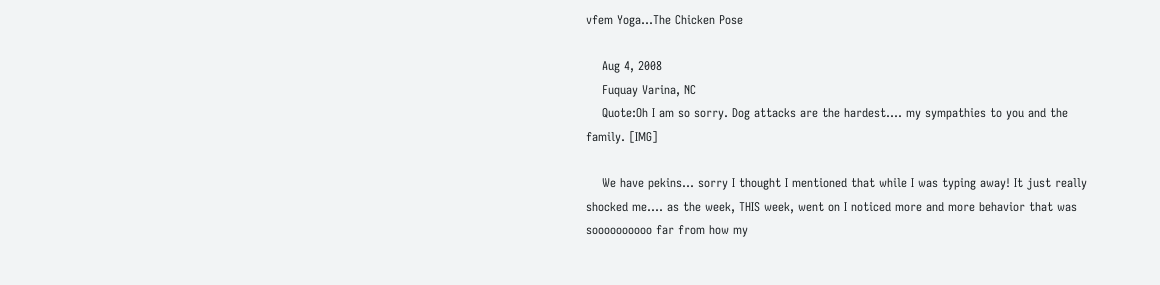vfem Yoga...The Chicken Pose

    Aug 4, 2008
    Fuquay Varina, NC
    Quote:Oh I am so sorry. Dog attacks are the hardest.... my sympathies to you and the family. [IMG]

    We have pekins... sorry I thought I mentioned that while I was typing away! It just really shocked me.... as the week, THIS week, went on I noticed more and more behavior that was soooooooooo far from how my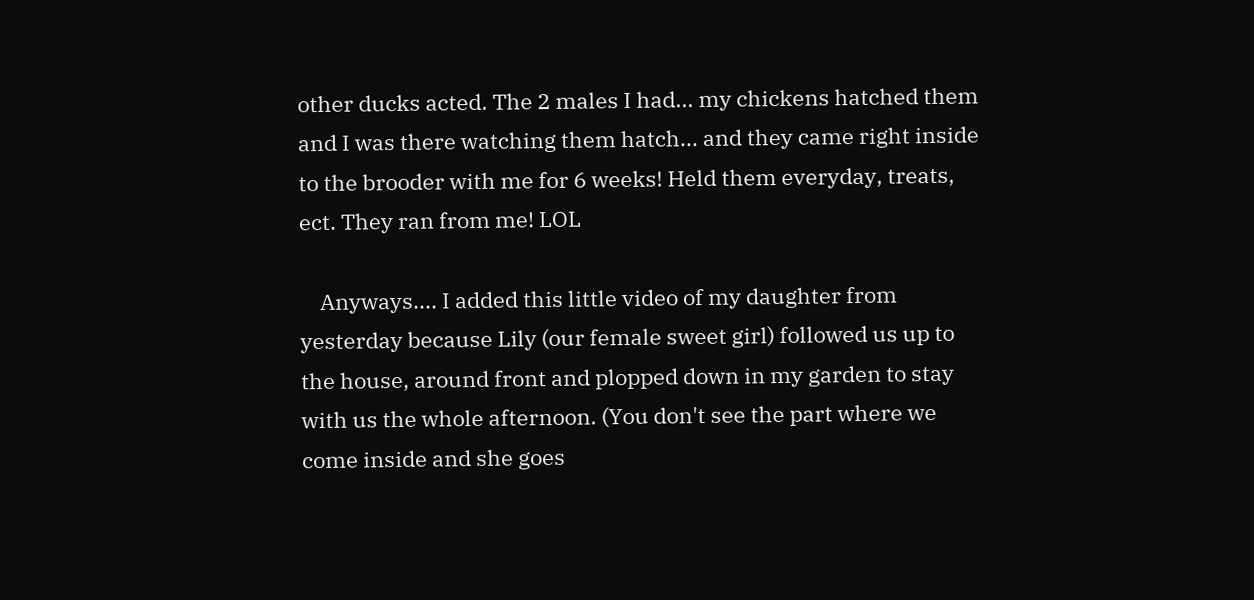other ducks acted. The 2 males I had... my chickens hatched them and I was there watching them hatch... and they came right inside to the brooder with me for 6 weeks! Held them everyday, treats, ect. They ran from me! LOL

    Anyways.... I added this little video of my daughter from yesterday because Lily (our female sweet girl) followed us up to the house, around front and plopped down in my garden to stay with us the whole afternoon. (You don't see the part where we come inside and she goes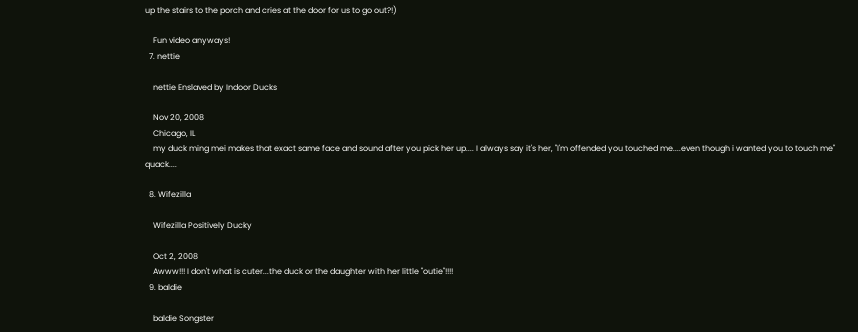up the stairs to the porch and cries at the door for us to go out?!)

    Fun video anyways!
  7. nettie

    nettie Enslaved by Indoor Ducks

    Nov 20, 2008
    Chicago, IL
    my duck ming mei makes that exact same face and sound after you pick her up.... I always say it's her, "I'm offended you touched me....even though i wanted you to touch me" quack....

  8. Wifezilla

    Wifezilla Positively Ducky

    Oct 2, 2008
    Awww!!! I don't what is cuter...the duck or the daughter with her little "outie"!!!!
  9. baldie

    baldie Songster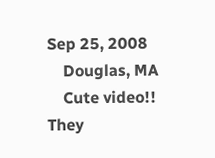Sep 25, 2008
    Douglas, MA
    Cute video!! They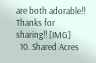are both adorable!! Thanks for sharing!! [IMG]
  10. Shared Acres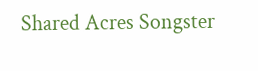Shared Acres Songster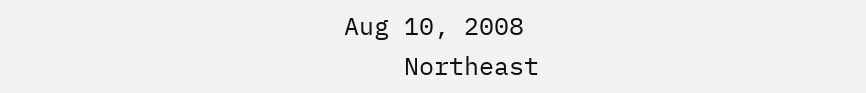Aug 10, 2008
    Northeast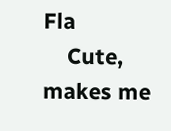Fla
    Cute, makes me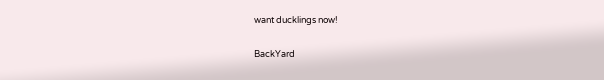want ducklings now!

BackYard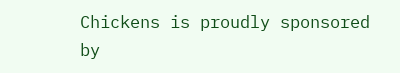Chickens is proudly sponsored by